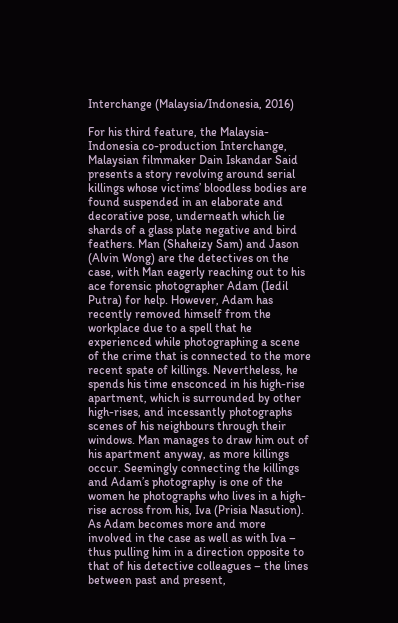Interchange (Malaysia/Indonesia, 2016)

For his third feature, the Malaysia-Indonesia co-production Interchange, Malaysian filmmaker Dain Iskandar Said presents a story revolving around serial killings whose victims’ bloodless bodies are found suspended in an elaborate and decorative pose, underneath which lie shards of a glass plate negative and bird feathers. Man (Shaheizy Sam) and Jason (Alvin Wong) are the detectives on the case, with Man eagerly reaching out to his ace forensic photographer Adam (Iedil Putra) for help. However, Adam has recently removed himself from the workplace due to a spell that he experienced while photographing a scene of the crime that is connected to the more recent spate of killings. Nevertheless, he spends his time ensconced in his high-rise apartment, which is surrounded by other high-rises, and incessantly photographs scenes of his neighbours through their windows. Man manages to draw him out of his apartment anyway, as more killings occur. Seemingly connecting the killings and Adam’s photography is one of the women he photographs who lives in a high-rise across from his, Iva (Prisia Nasution). As Adam becomes more and more involved in the case as well as with Iva – thus pulling him in a direction opposite to that of his detective colleagues – the lines between past and present,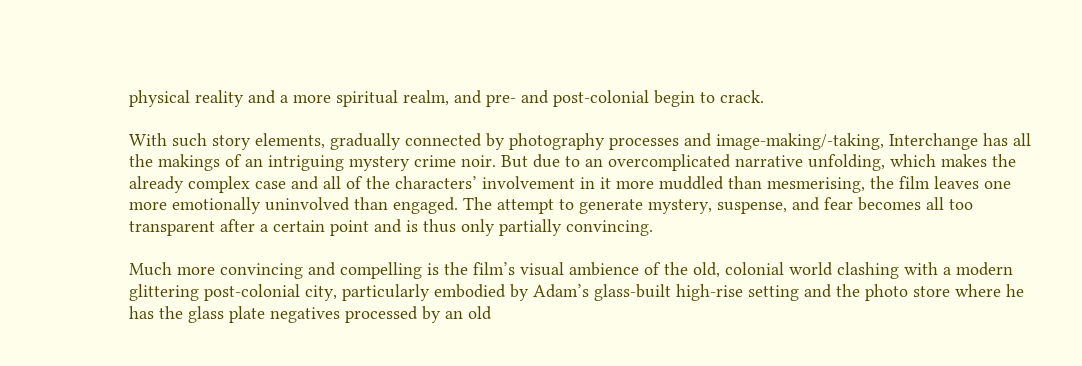physical reality and a more spiritual realm, and pre- and post-colonial begin to crack.

With such story elements, gradually connected by photography processes and image-making/-taking, Interchange has all the makings of an intriguing mystery crime noir. But due to an overcomplicated narrative unfolding, which makes the already complex case and all of the characters’ involvement in it more muddled than mesmerising, the film leaves one more emotionally uninvolved than engaged. The attempt to generate mystery, suspense, and fear becomes all too transparent after a certain point and is thus only partially convincing.

Much more convincing and compelling is the film’s visual ambience of the old, colonial world clashing with a modern glittering post-colonial city, particularly embodied by Adam’s glass-built high-rise setting and the photo store where he has the glass plate negatives processed by an old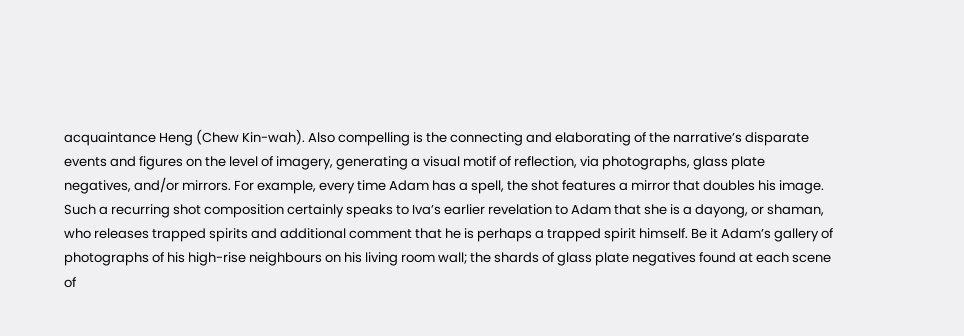acquaintance Heng (Chew Kin-wah). Also compelling is the connecting and elaborating of the narrative’s disparate events and figures on the level of imagery, generating a visual motif of reflection, via photographs, glass plate negatives, and/or mirrors. For example, every time Adam has a spell, the shot features a mirror that doubles his image. Such a recurring shot composition certainly speaks to Iva’s earlier revelation to Adam that she is a dayong, or shaman, who releases trapped spirits and additional comment that he is perhaps a trapped spirit himself. Be it Adam’s gallery of photographs of his high-rise neighbours on his living room wall; the shards of glass plate negatives found at each scene of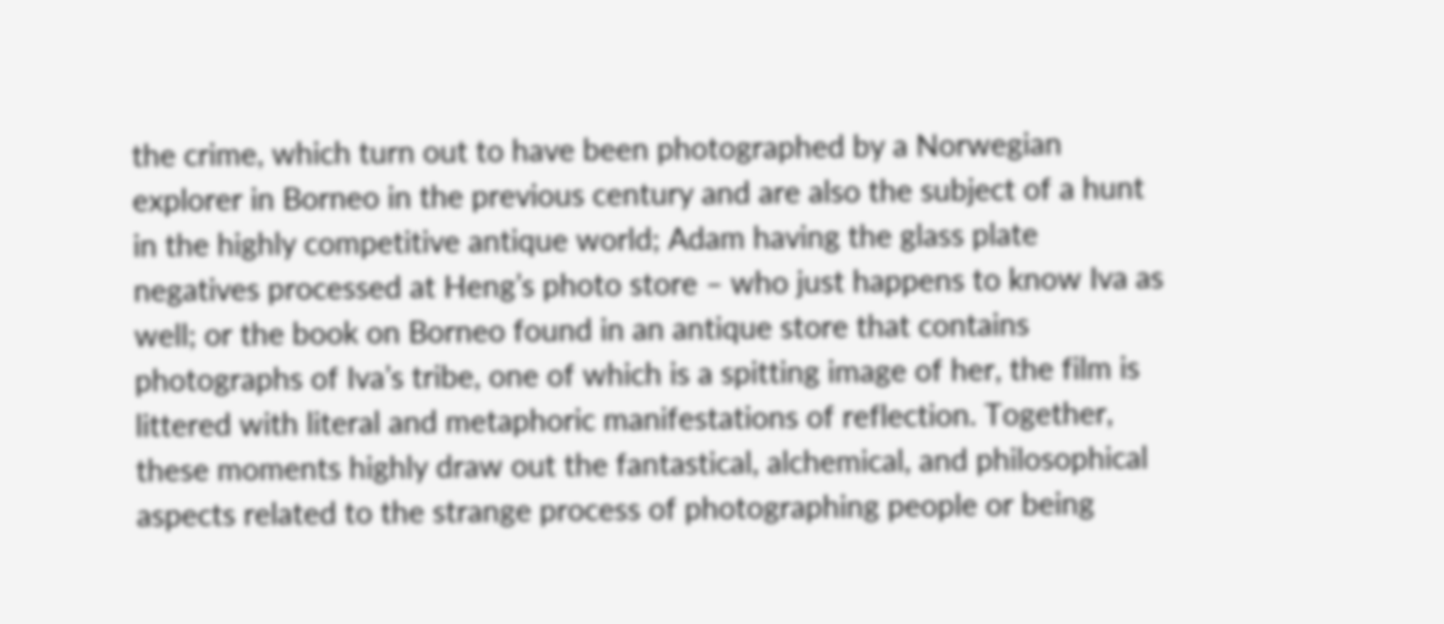the crime, which turn out to have been photographed by a Norwegian explorer in Borneo in the previous century and are also the subject of a hunt in the highly competitive antique world; Adam having the glass plate negatives processed at Heng’s photo store – who just happens to know Iva as well; or the book on Borneo found in an antique store that contains photographs of Iva’s tribe, one of which is a spitting image of her, the film is littered with literal and metaphoric manifestations of reflection. Together, these moments highly draw out the fantastical, alchemical, and philosophical aspects related to the strange process of photographing people or being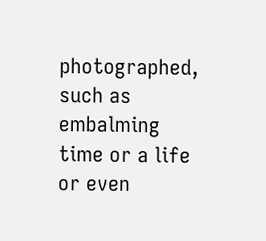photographed, such as embalming time or a life or even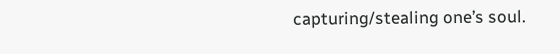capturing/stealing one’s soul.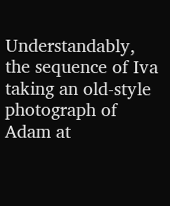Understandably, the sequence of Iva taking an old-style photograph of Adam at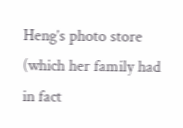Heng’s photo store (which her family had in fact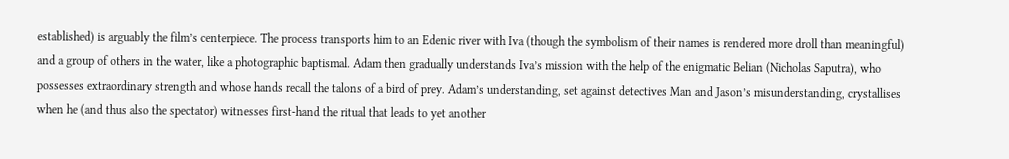established) is arguably the film’s centerpiece. The process transports him to an Edenic river with Iva (though the symbolism of their names is rendered more droll than meaningful) and a group of others in the water, like a photographic baptismal. Adam then gradually understands Iva’s mission with the help of the enigmatic Belian (Nicholas Saputra), who possesses extraordinary strength and whose hands recall the talons of a bird of prey. Adam’s understanding, set against detectives Man and Jason’s misunderstanding, crystallises when he (and thus also the spectator) witnesses first-hand the ritual that leads to yet another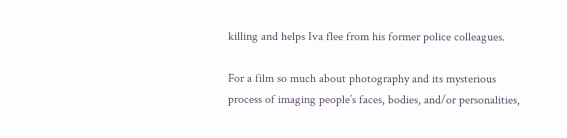killing and helps Iva flee from his former police colleagues.

For a film so much about photography and its mysterious process of imaging people’s faces, bodies, and/or personalities,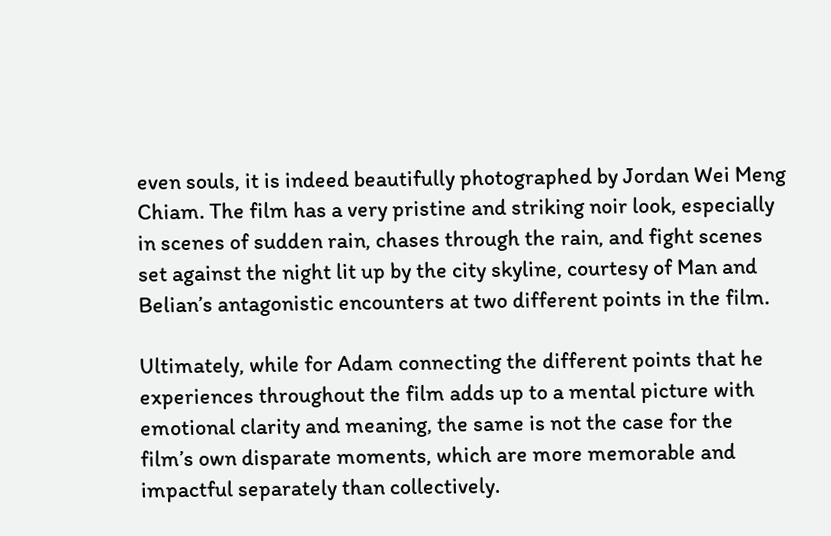even souls, it is indeed beautifully photographed by Jordan Wei Meng Chiam. The film has a very pristine and striking noir look, especially in scenes of sudden rain, chases through the rain, and fight scenes set against the night lit up by the city skyline, courtesy of Man and Belian’s antagonistic encounters at two different points in the film.

Ultimately, while for Adam connecting the different points that he experiences throughout the film adds up to a mental picture with emotional clarity and meaning, the same is not the case for the film’s own disparate moments, which are more memorable and impactful separately than collectively.